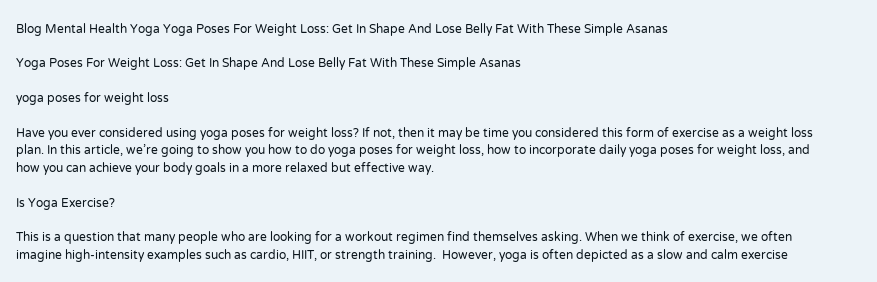Blog Mental Health Yoga Yoga Poses For Weight Loss: Get In Shape And Lose Belly Fat With These Simple Asanas

Yoga Poses For Weight Loss: Get In Shape And Lose Belly Fat With These Simple Asanas

yoga poses for weight loss

Have you ever considered using yoga poses for weight loss? If not, then it may be time you considered this form of exercise as a weight loss plan. In this article, we’re going to show you how to do yoga poses for weight loss, how to incorporate daily yoga poses for weight loss, and how you can achieve your body goals in a more relaxed but effective way.

Is Yoga Exercise?

This is a question that many people who are looking for a workout regimen find themselves asking. When we think of exercise, we often imagine high-intensity examples such as cardio, HIIT, or strength training.  However, yoga is often depicted as a slow and calm exercise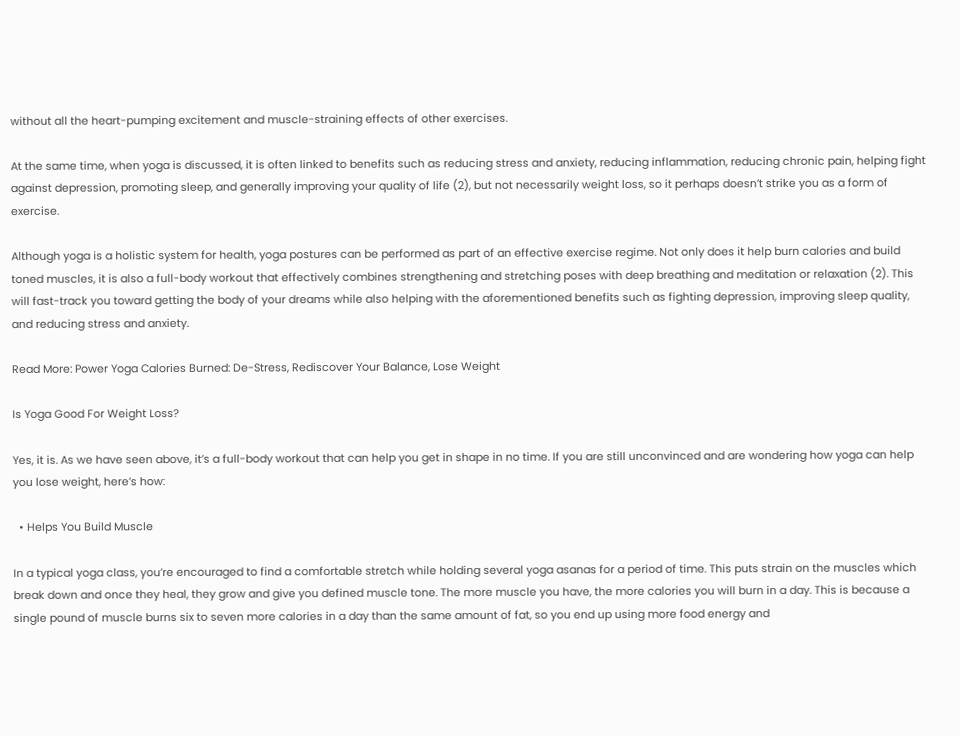without all the heart-pumping excitement and muscle-straining effects of other exercises.

At the same time, when yoga is discussed, it is often linked to benefits such as reducing stress and anxiety, reducing inflammation, reducing chronic pain, helping fight against depression, promoting sleep, and generally improving your quality of life (2), but not necessarily weight loss, so it perhaps doesn’t strike you as a form of exercise.

Although yoga is a holistic system for health, yoga postures can be performed as part of an effective exercise regime. Not only does it help burn calories and build toned muscles, it is also a full-body workout that effectively combines strengthening and stretching poses with deep breathing and meditation or relaxation (2). This will fast-track you toward getting the body of your dreams while also helping with the aforementioned benefits such as fighting depression, improving sleep quality, and reducing stress and anxiety.

Read More: Power Yoga Calories Burned: De-Stress, Rediscover Your Balance, Lose Weight

Is Yoga Good For Weight Loss?

Yes, it is. As we have seen above, it’s a full-body workout that can help you get in shape in no time. If you are still unconvinced and are wondering how yoga can help you lose weight, here’s how:

  • Helps You Build Muscle

In a typical yoga class, you’re encouraged to find a comfortable stretch while holding several yoga asanas for a period of time. This puts strain on the muscles which break down and once they heal, they grow and give you defined muscle tone. The more muscle you have, the more calories you will burn in a day. This is because a single pound of muscle burns six to seven more calories in a day than the same amount of fat, so you end up using more food energy and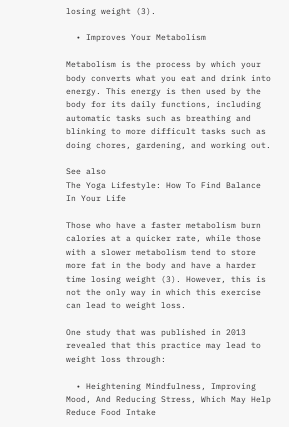losing weight (3).

  • Improves Your Metabolism

Metabolism is the process by which your body converts what you eat and drink into energy. This energy is then used by the body for its daily functions, including automatic tasks such as breathing and blinking to more difficult tasks such as doing chores, gardening, and working out.

See also
The Yoga Lifestyle: How To Find Balance In Your Life

Those who have a faster metabolism burn calories at a quicker rate, while those with a slower metabolism tend to store more fat in the body and have a harder time losing weight (3). However, this is not the only way in which this exercise can lead to weight loss.

One study that was published in 2013 revealed that this practice may lead to weight loss through:

  • Heightening Mindfulness, Improving Mood, And Reducing Stress, Which May Help Reduce Food Intake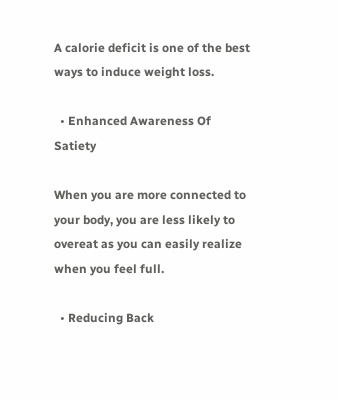A calorie deficit is one of the best ways to induce weight loss.

  • Enhanced Awareness Of Satiety

When you are more connected to your body, you are less likely to overeat as you can easily realize when you feel full.

  • Reducing Back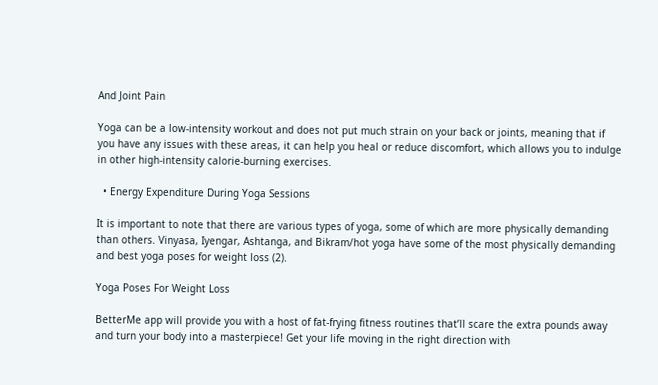And Joint Pain

Yoga can be a low-intensity workout and does not put much strain on your back or joints, meaning that if you have any issues with these areas, it can help you heal or reduce discomfort, which allows you to indulge in other high-intensity calorie-burning exercises.

  • Energy Expenditure During Yoga Sessions

It is important to note that there are various types of yoga, some of which are more physically demanding than others. Vinyasa, Iyengar, Ashtanga, and Bikram/hot yoga have some of the most physically demanding and best yoga poses for weight loss (2).

Yoga Poses For Weight Loss

BetterMe app will provide you with a host of fat-frying fitness routines that’ll scare the extra pounds away and turn your body into a masterpiece! Get your life moving in the right direction with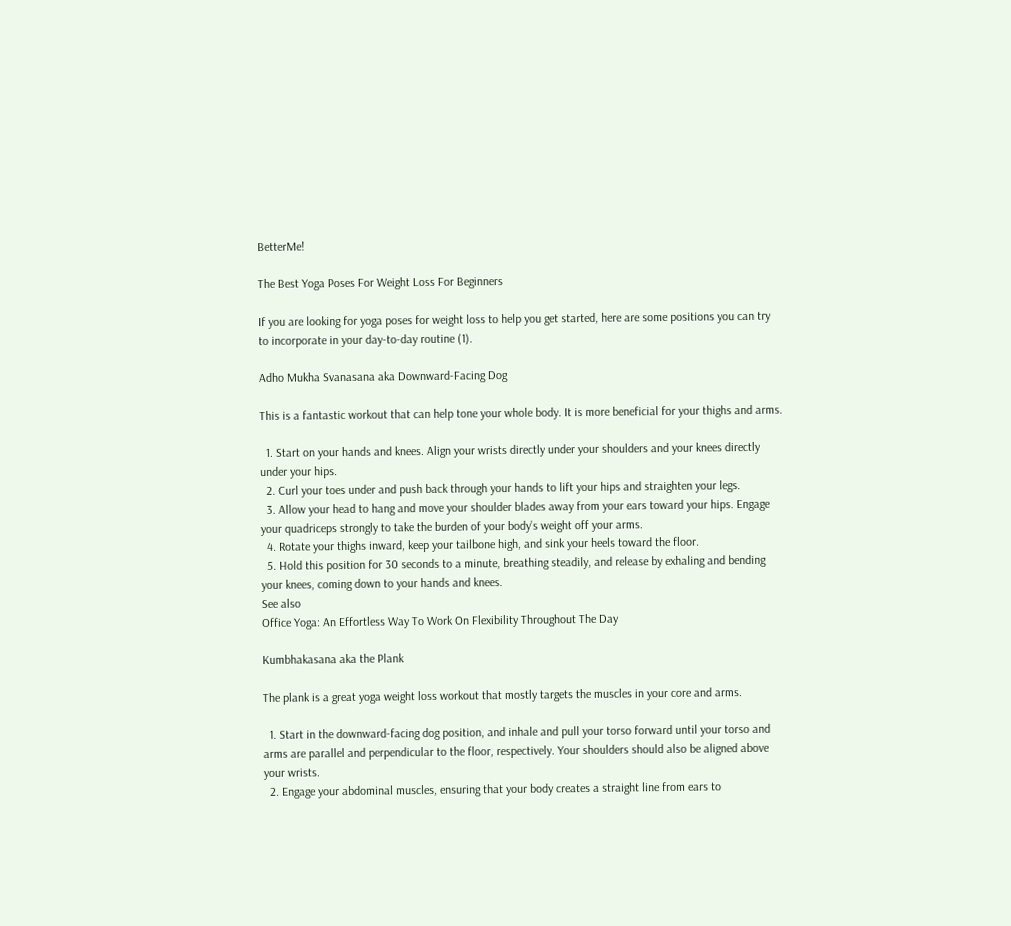BetterMe!

The Best Yoga Poses For Weight Loss For Beginners

If you are looking for yoga poses for weight loss to help you get started, here are some positions you can try to incorporate in your day-to-day routine (1).

Adho Mukha Svanasana aka Downward-Facing Dog

This is a fantastic workout that can help tone your whole body. It is more beneficial for your thighs and arms.

  1. Start on your hands and knees. Align your wrists directly under your shoulders and your knees directly under your hips.
  2. Curl your toes under and push back through your hands to lift your hips and straighten your legs.
  3. Allow your head to hang and move your shoulder blades away from your ears toward your hips. Engage your quadriceps strongly to take the burden of your body’s weight off your arms.
  4. Rotate your thighs inward, keep your tailbone high, and sink your heels toward the floor.
  5. Hold this position for 30 seconds to a minute, breathing steadily, and release by exhaling and bending your knees, coming down to your hands and knees.
See also
Office Yoga: An Effortless Way To Work On Flexibility Throughout The Day

Kumbhakasana aka the Plank

The plank is a great yoga weight loss workout that mostly targets the muscles in your core and arms.

  1. Start in the downward-facing dog position, and inhale and pull your torso forward until your torso and arms are parallel and perpendicular to the floor, respectively. Your shoulders should also be aligned above your wrists.
  2. Engage your abdominal muscles, ensuring that your body creates a straight line from ears to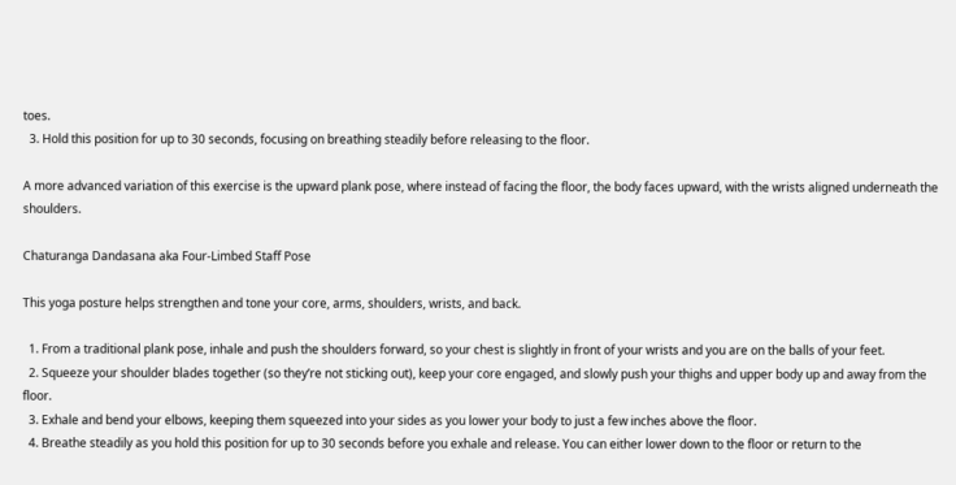toes.
  3. Hold this position for up to 30 seconds, focusing on breathing steadily before releasing to the floor.

A more advanced variation of this exercise is the upward plank pose, where instead of facing the floor, the body faces upward, with the wrists aligned underneath the shoulders.

Chaturanga Dandasana aka Four-Limbed Staff Pose

This yoga posture helps strengthen and tone your core, arms, shoulders, wrists, and back.

  1. From a traditional plank pose, inhale and push the shoulders forward, so your chest is slightly in front of your wrists and you are on the balls of your feet.
  2. Squeeze your shoulder blades together (so they’re not sticking out), keep your core engaged, and slowly push your thighs and upper body up and away from the floor.
  3. Exhale and bend your elbows, keeping them squeezed into your sides as you lower your body to just a few inches above the floor.
  4. Breathe steadily as you hold this position for up to 30 seconds before you exhale and release. You can either lower down to the floor or return to the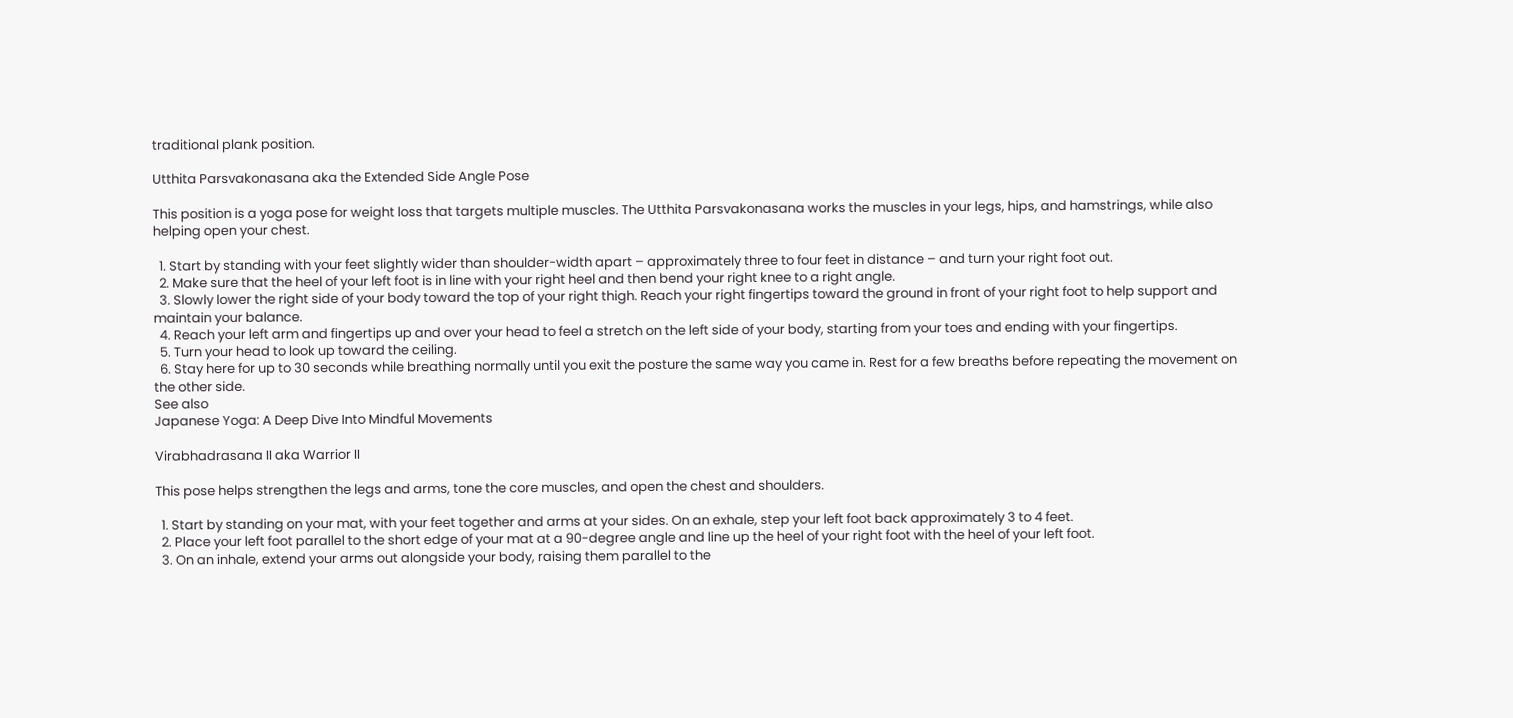traditional plank position.

Utthita Parsvakonasana aka the Extended Side Angle Pose

This position is a yoga pose for weight loss that targets multiple muscles. The Utthita Parsvakonasana works the muscles in your legs, hips, and hamstrings, while also helping open your chest.

  1. Start by standing with your feet slightly wider than shoulder-width apart – approximately three to four feet in distance – and turn your right foot out.
  2. Make sure that the heel of your left foot is in line with your right heel and then bend your right knee to a right angle.
  3. Slowly lower the right side of your body toward the top of your right thigh. Reach your right fingertips toward the ground in front of your right foot to help support and maintain your balance.
  4. Reach your left arm and fingertips up and over your head to feel a stretch on the left side of your body, starting from your toes and ending with your fingertips.
  5. Turn your head to look up toward the ceiling.
  6. Stay here for up to 30 seconds while breathing normally until you exit the posture the same way you came in. Rest for a few breaths before repeating the movement on the other side.
See also
Japanese Yoga: A Deep Dive Into Mindful Movements

Virabhadrasana II aka Warrior II

This pose helps strengthen the legs and arms, tone the core muscles, and open the chest and shoulders.

  1. Start by standing on your mat, with your feet together and arms at your sides. On an exhale, step your left foot back approximately 3 to 4 feet.
  2. Place your left foot parallel to the short edge of your mat at a 90-degree angle and line up the heel of your right foot with the heel of your left foot.
  3. On an inhale, extend your arms out alongside your body, raising them parallel to the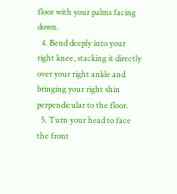floor with your palms facing down.
  4. Bend deeply into your right knee, stacking it directly over your right ankle and bringing your right shin perpendicular to the floor.
  5. Turn your head to face the front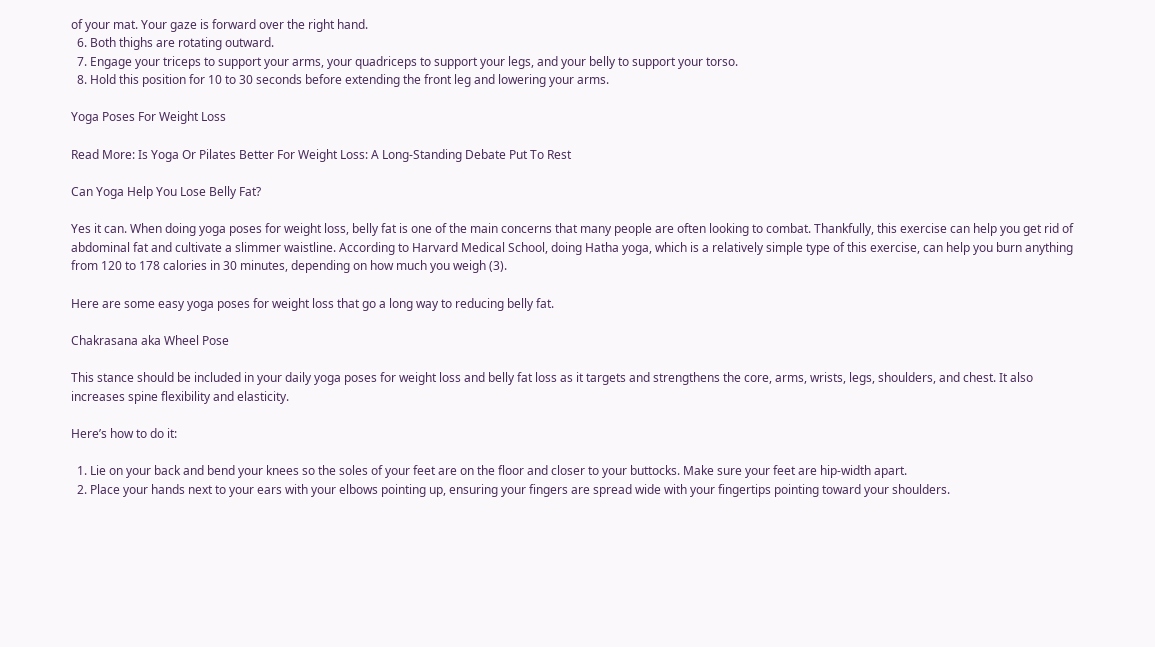of your mat. Your gaze is forward over the right hand.
  6. Both thighs are rotating outward.
  7. Engage your triceps to support your arms, your quadriceps to support your legs, and your belly to support your torso.
  8. Hold this position for 10 to 30 seconds before extending the front leg and lowering your arms.

Yoga Poses For Weight Loss

Read More: Is Yoga Or Pilates Better For Weight Loss: A Long-Standing Debate Put To Rest

Can Yoga Help You Lose Belly Fat?

Yes it can. When doing yoga poses for weight loss, belly fat is one of the main concerns that many people are often looking to combat. Thankfully, this exercise can help you get rid of abdominal fat and cultivate a slimmer waistline. According to Harvard Medical School, doing Hatha yoga, which is a relatively simple type of this exercise, can help you burn anything from 120 to 178 calories in 30 minutes, depending on how much you weigh (3).

Here are some easy yoga poses for weight loss that go a long way to reducing belly fat.

Chakrasana aka Wheel Pose

This stance should be included in your daily yoga poses for weight loss and belly fat loss as it targets and strengthens the core, arms, wrists, legs, shoulders, and chest. It also increases spine flexibility and elasticity.

Here’s how to do it:

  1. Lie on your back and bend your knees so the soles of your feet are on the floor and closer to your buttocks. Make sure your feet are hip-width apart.
  2. Place your hands next to your ears with your elbows pointing up, ensuring your fingers are spread wide with your fingertips pointing toward your shoulders.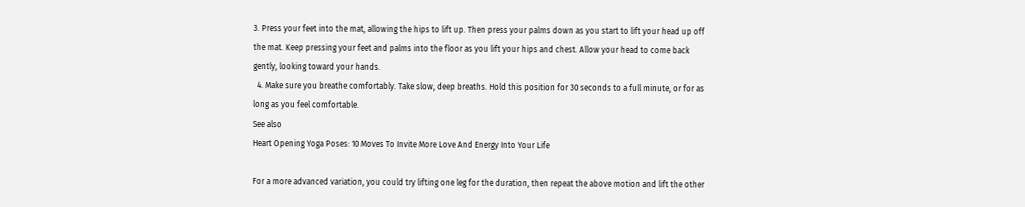3. Press your feet into the mat, allowing the hips to lift up. Then press your palms down as you start to lift your head up off the mat. Keep pressing your feet and palms into the floor as you lift your hips and chest. Allow your head to come back gently, looking toward your hands.
  4. Make sure you breathe comfortably. Take slow, deep breaths. Hold this position for 30 seconds to a full minute, or for as long as you feel comfortable.
See also
Heart Opening Yoga Poses: 10 Moves To Invite More Love And Energy Into Your Life

For a more advanced variation, you could try lifting one leg for the duration, then repeat the above motion and lift the other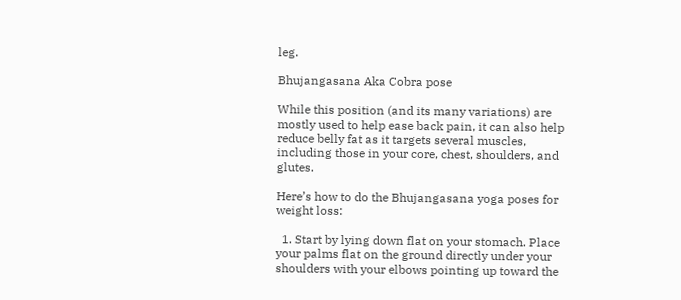leg.

Bhujangasana Aka Cobra pose

While this position (and its many variations) are mostly used to help ease back pain, it can also help reduce belly fat as it targets several muscles, including those in your core, chest, shoulders, and glutes.

Here’s how to do the Bhujangasana yoga poses for weight loss:

  1. Start by lying down flat on your stomach. Place your palms flat on the ground directly under your shoulders with your elbows pointing up toward the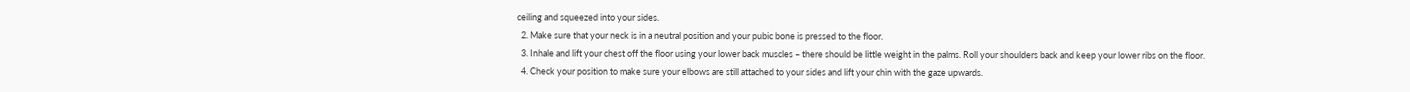ceiling and squeezed into your sides.
  2. Make sure that your neck is in a neutral position and your pubic bone is pressed to the floor.
  3. Inhale and lift your chest off the floor using your lower back muscles – there should be little weight in the palms. Roll your shoulders back and keep your lower ribs on the floor.
  4. Check your position to make sure your elbows are still attached to your sides and lift your chin with the gaze upwards.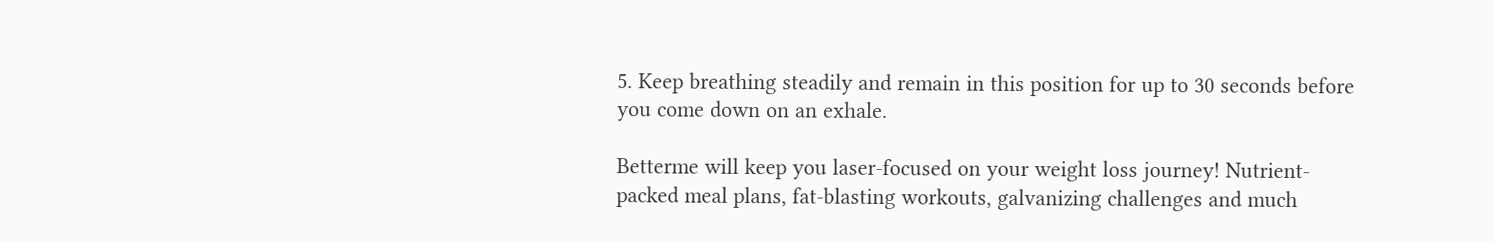5. Keep breathing steadily and remain in this position for up to 30 seconds before you come down on an exhale.

Betterme will keep you laser-focused on your weight loss journey! Nutrient-packed meal plans, fat-blasting workouts, galvanizing challenges and much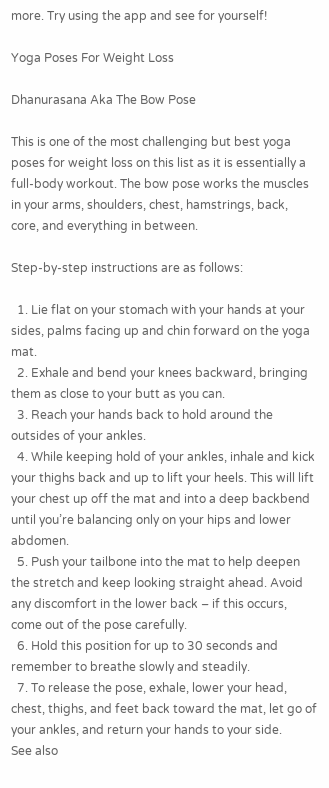more. Try using the app and see for yourself!

Yoga Poses For Weight Loss

Dhanurasana Aka The Bow Pose

This is one of the most challenging but best yoga poses for weight loss on this list as it is essentially a full-body workout. The bow pose works the muscles in your arms, shoulders, chest, hamstrings, back, core, and everything in between.

Step-by-step instructions are as follows:

  1. Lie flat on your stomach with your hands at your sides, palms facing up and chin forward on the yoga mat.
  2. Exhale and bend your knees backward, bringing them as close to your butt as you can.
  3. Reach your hands back to hold around the outsides of your ankles.
  4. While keeping hold of your ankles, inhale and kick your thighs back and up to lift your heels. This will lift your chest up off the mat and into a deep backbend until you’re balancing only on your hips and lower abdomen.
  5. Push your tailbone into the mat to help deepen the stretch and keep looking straight ahead. Avoid any discomfort in the lower back – if this occurs, come out of the pose carefully.
  6. Hold this position for up to 30 seconds and remember to breathe slowly and steadily.
  7. To release the pose, exhale, lower your head, chest, thighs, and feet back toward the mat, let go of your ankles, and return your hands to your side.
See also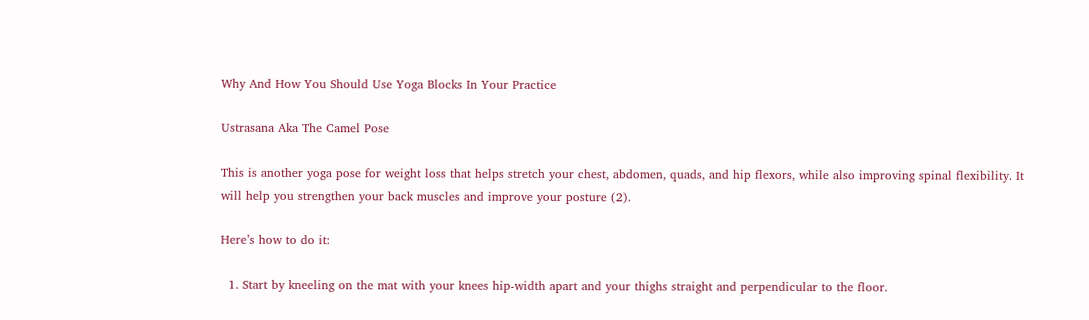Why And How You Should Use Yoga Blocks In Your Practice

Ustrasana Aka The Camel Pose

This is another yoga pose for weight loss that helps stretch your chest, abdomen, quads, and hip flexors, while also improving spinal flexibility. It will help you strengthen your back muscles and improve your posture (2).

Here’s how to do it:

  1. Start by kneeling on the mat with your knees hip-width apart and your thighs straight and perpendicular to the floor.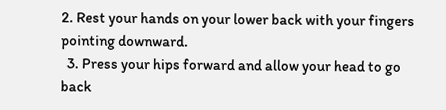2. Rest your hands on your lower back with your fingers pointing downward.
  3. Press your hips forward and allow your head to go back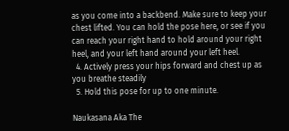as you come into a backbend. Make sure to keep your chest lifted. You can hold the pose here, or see if you can reach your right hand to hold around your right heel, and your left hand around your left heel.
  4. Actively press your hips forward and chest up as you breathe steadily
  5. Hold this pose for up to one minute.

Naukasana Aka The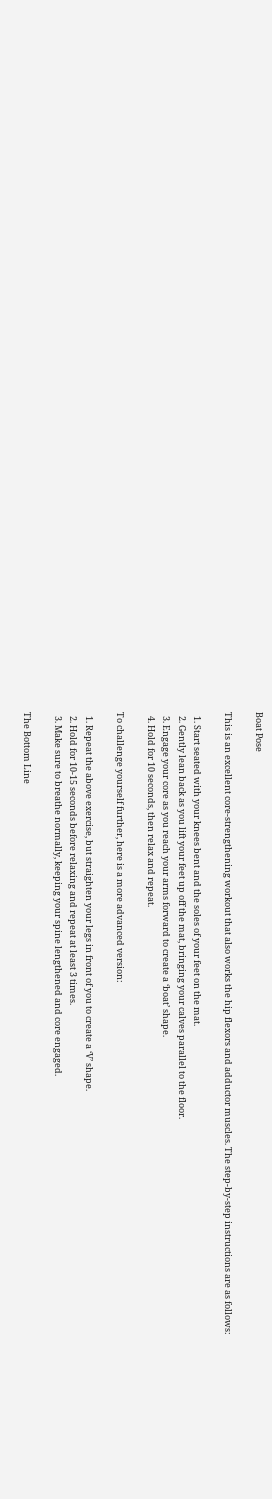Boat Pose

This is an excellent core-strengthening workout that also works the hip flexors and adductor muscles. The step-by-step instructions are as follows:

  1. Start seated with your knees bent and the soles of your feet on the mat.
  2. Gently lean back as you lift your feet up off the mat, bringing your calves parallel to the floor.
  3. Engage your core as you reach your arms forward to create a ‘boat’ shape.
  4. Hold for 10 seconds, then relax and repeat.

To challenge yourself further, here is a more advanced version:

  1. Repeat the above exercise, but straighten your legs in front of you to create a ‘V’ shape.
  2. Hold for 10-15 seconds before relaxing and repeat at least 3 times.
  3. Make sure to breathe normally, keeping your spine lengthened and core engaged.

The Bottom Line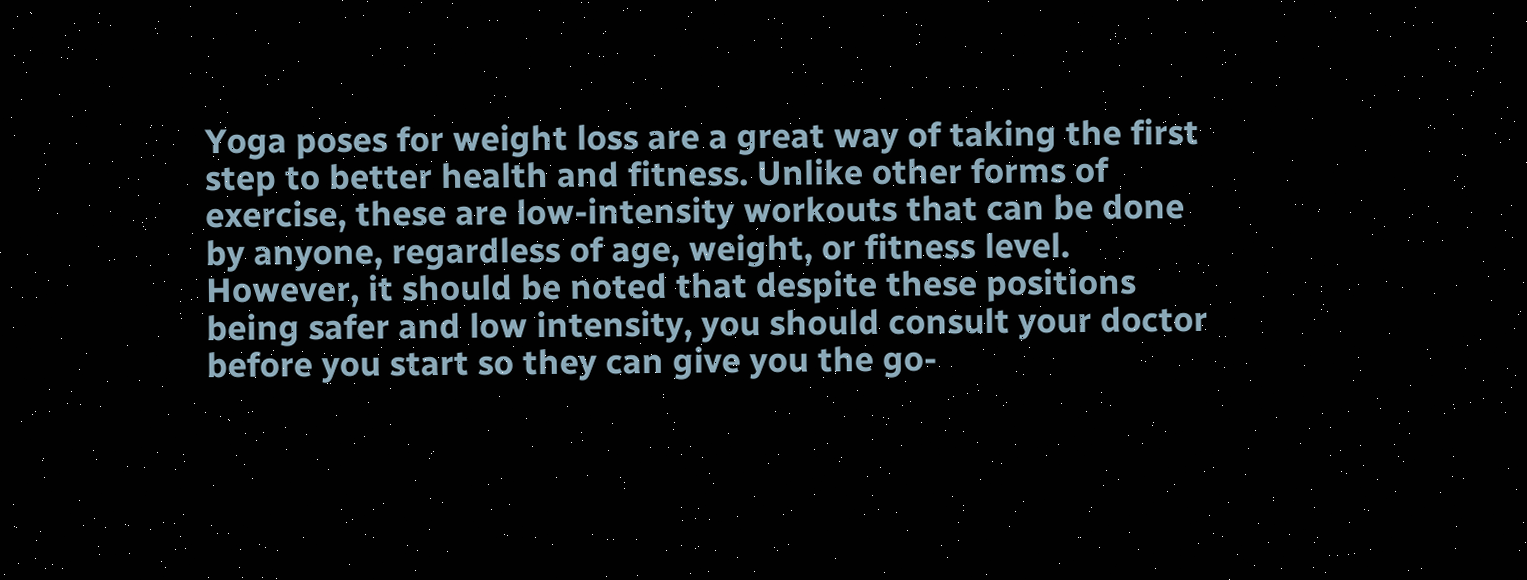Yoga poses for weight loss are a great way of taking the first step to better health and fitness. Unlike other forms of exercise, these are low-intensity workouts that can be done by anyone, regardless of age, weight, or fitness level. However, it should be noted that despite these positions being safer and low intensity, you should consult your doctor before you start so they can give you the go-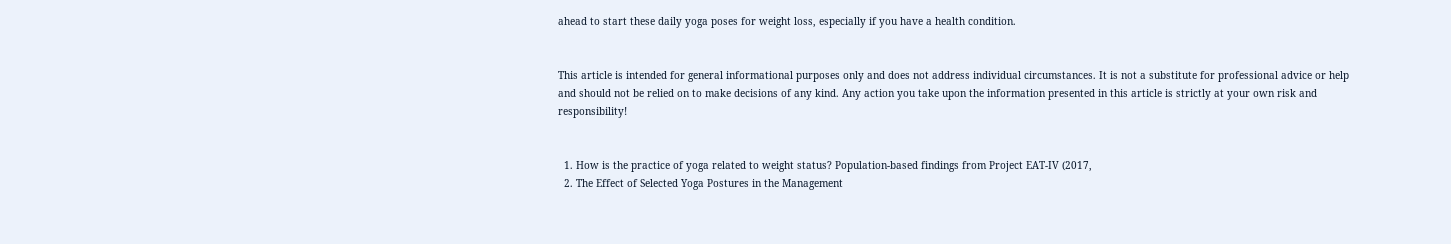ahead to start these daily yoga poses for weight loss, especially if you have a health condition.


This article is intended for general informational purposes only and does not address individual circumstances. It is not a substitute for professional advice or help and should not be relied on to make decisions of any kind. Any action you take upon the information presented in this article is strictly at your own risk and responsibility!


  1. How is the practice of yoga related to weight status? Population-based findings from Project EAT-IV (2017,
  2. The Effect of Selected Yoga Postures in the Management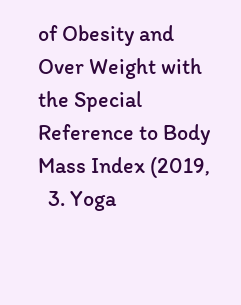of Obesity and Over Weight with the Special Reference to Body Mass Index (2019,
  3. Yoga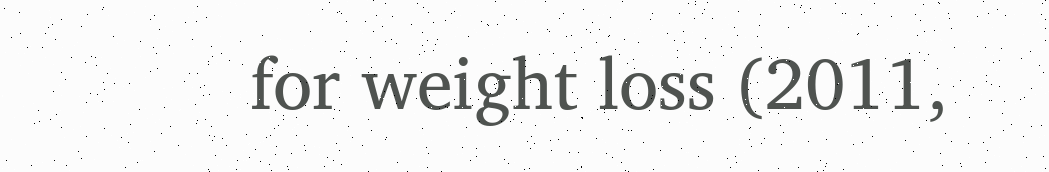for weight loss (2011,